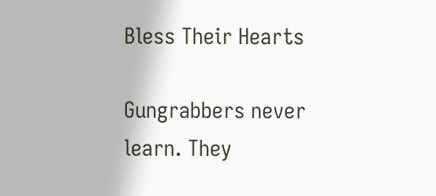Bless Their Hearts

Gungrabbers never learn. They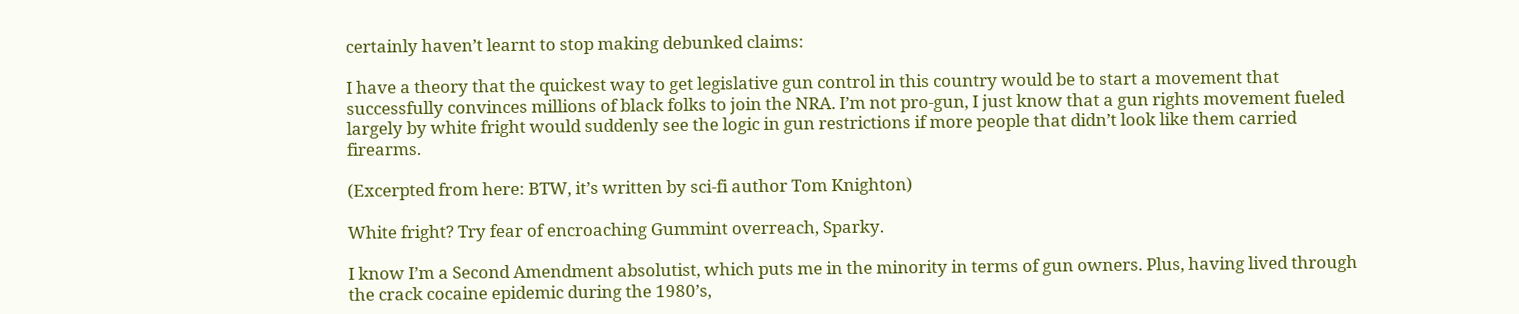certainly haven’t learnt to stop making debunked claims:

I have a theory that the quickest way to get legislative gun control in this country would be to start a movement that successfully convinces millions of black folks to join the NRA. I’m not pro-gun, I just know that a gun rights movement fueled largely by white fright would suddenly see the logic in gun restrictions if more people that didn’t look like them carried firearms.

(Excerpted from here: BTW, it’s written by sci-fi author Tom Knighton)

White fright? Try fear of encroaching Gummint overreach, Sparky.

I know I’m a Second Amendment absolutist, which puts me in the minority in terms of gun owners. Plus, having lived through the crack cocaine epidemic during the 1980’s,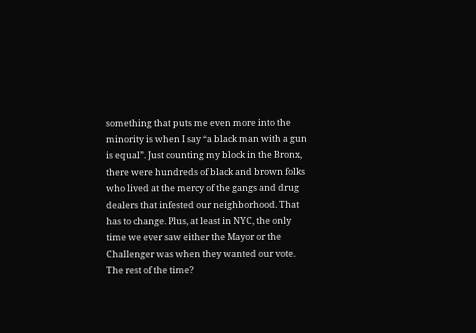something that puts me even more into the minority is when I say “a black man with a gun is equal”. Just counting my block in the Bronx, there were hundreds of black and brown folks who lived at the mercy of the gangs and drug dealers that infested our neighborhood. That has to change. Plus, at least in NYC, the only time we ever saw either the Mayor or the Challenger was when they wanted our vote. The rest of the time?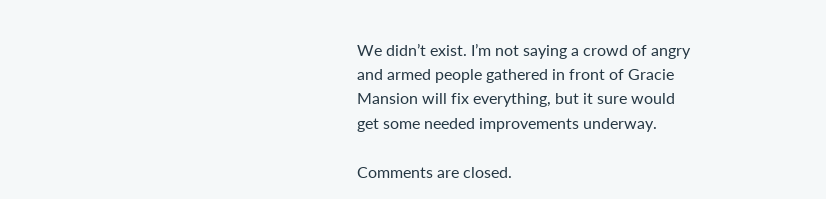We didn’t exist. I’m not saying a crowd of angry and armed people gathered in front of Gracie Mansion will fix everything, but it sure would get some needed improvements underway.

Comments are closed.